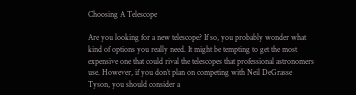Choosing A Telescope

Are you looking for a new telescope? If so, you probably wonder what kind of options you really need. It might be tempting to get the most expensive one that could rival the telescopes that professional astronomers use. However, if you don’t plan on competing with Neil DeGrasse Tyson, you should consider a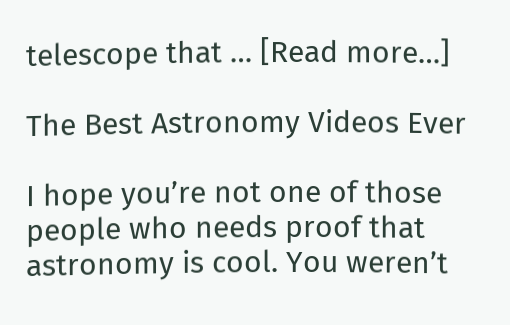telescope that … [Read more…]

The Best Astronomy Videos Ever

I hope you’re not one of those people who needs proof that astronomy is cool. You weren’t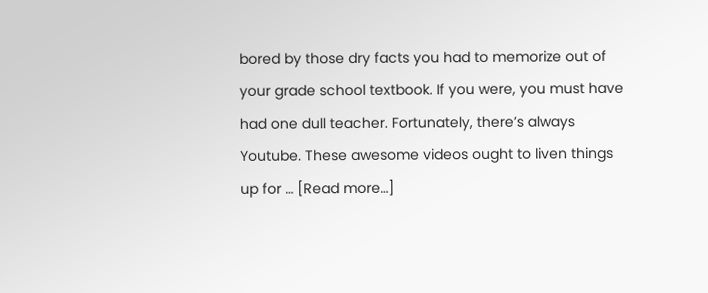bored by those dry facts you had to memorize out of your grade school textbook. If you were, you must have had one dull teacher. Fortunately, there’s always Youtube. These awesome videos ought to liven things up for … [Read more…]